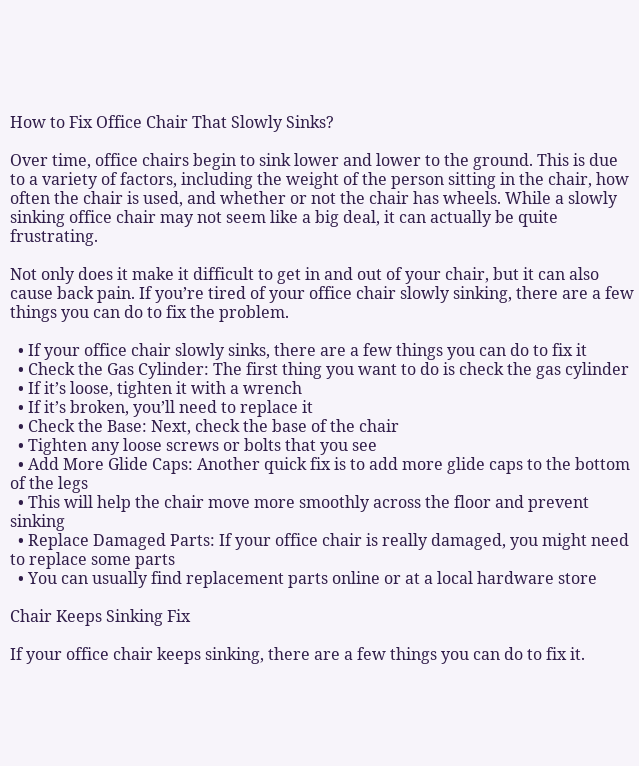How to Fix Office Chair That Slowly Sinks?

Over time, office chairs begin to sink lower and lower to the ground. This is due to a variety of factors, including the weight of the person sitting in the chair, how often the chair is used, and whether or not the chair has wheels. While a slowly sinking office chair may not seem like a big deal, it can actually be quite frustrating.

Not only does it make it difficult to get in and out of your chair, but it can also cause back pain. If you’re tired of your office chair slowly sinking, there are a few things you can do to fix the problem.

  • If your office chair slowly sinks, there are a few things you can do to fix it
  • Check the Gas Cylinder: The first thing you want to do is check the gas cylinder
  • If it’s loose, tighten it with a wrench
  • If it’s broken, you’ll need to replace it
  • Check the Base: Next, check the base of the chair
  • Tighten any loose screws or bolts that you see
  • Add More Glide Caps: Another quick fix is to add more glide caps to the bottom of the legs
  • This will help the chair move more smoothly across the floor and prevent sinking
  • Replace Damaged Parts: If your office chair is really damaged, you might need to replace some parts
  • You can usually find replacement parts online or at a local hardware store

Chair Keeps Sinking Fix

If your office chair keeps sinking, there are a few things you can do to fix it.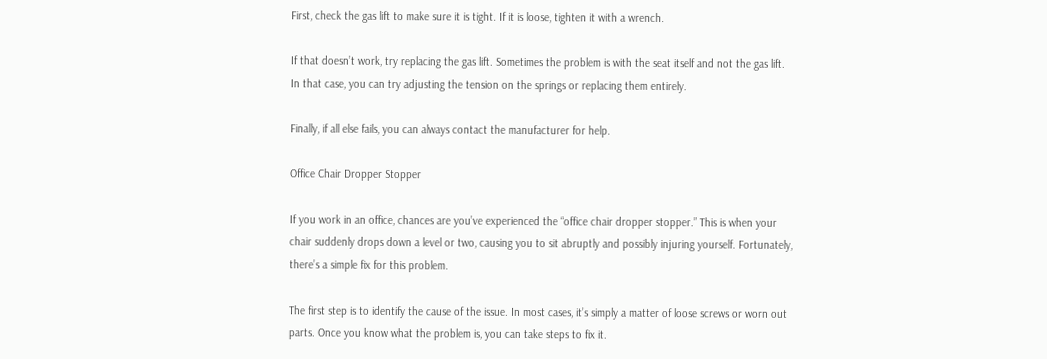First, check the gas lift to make sure it is tight. If it is loose, tighten it with a wrench.

If that doesn’t work, try replacing the gas lift. Sometimes the problem is with the seat itself and not the gas lift. In that case, you can try adjusting the tension on the springs or replacing them entirely.

Finally, if all else fails, you can always contact the manufacturer for help.

Office Chair Dropper Stopper

If you work in an office, chances are you’ve experienced the “office chair dropper stopper.” This is when your chair suddenly drops down a level or two, causing you to sit abruptly and possibly injuring yourself. Fortunately, there’s a simple fix for this problem.

The first step is to identify the cause of the issue. In most cases, it’s simply a matter of loose screws or worn out parts. Once you know what the problem is, you can take steps to fix it.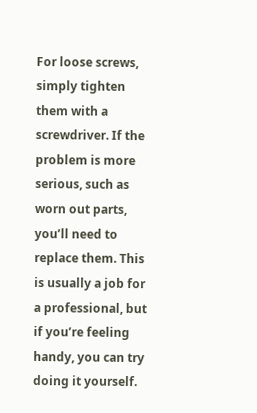For loose screws, simply tighten them with a screwdriver. If the problem is more serious, such as worn out parts, you’ll need to replace them. This is usually a job for a professional, but if you’re feeling handy, you can try doing it yourself.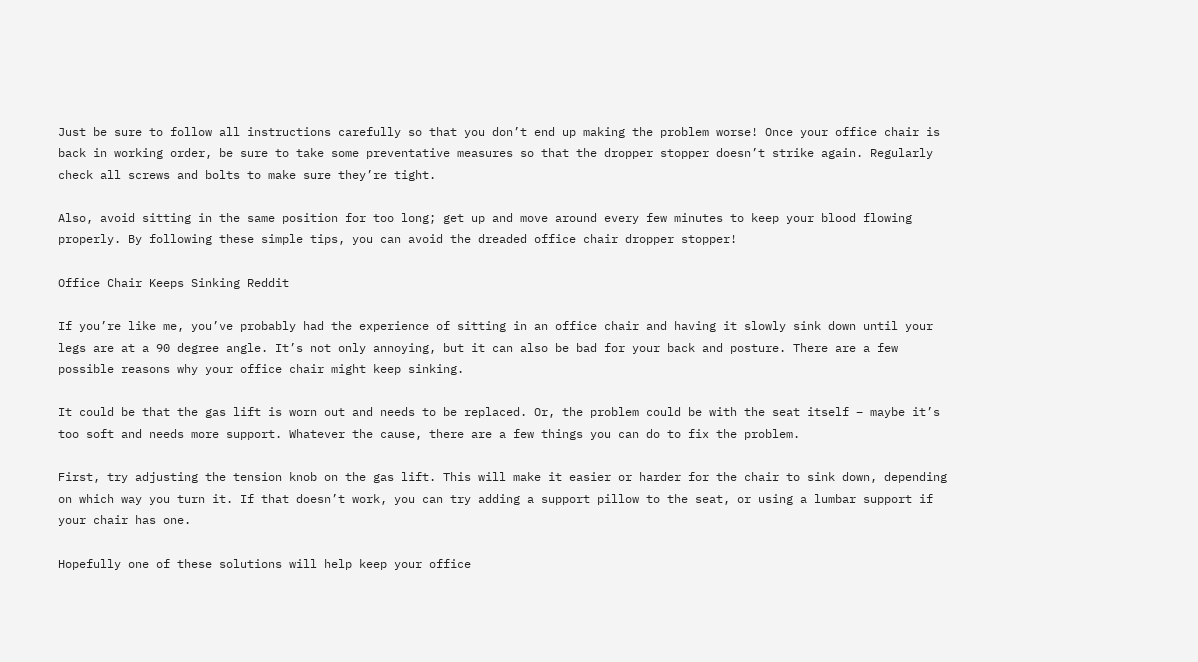Just be sure to follow all instructions carefully so that you don’t end up making the problem worse! Once your office chair is back in working order, be sure to take some preventative measures so that the dropper stopper doesn’t strike again. Regularly check all screws and bolts to make sure they’re tight.

Also, avoid sitting in the same position for too long; get up and move around every few minutes to keep your blood flowing properly. By following these simple tips, you can avoid the dreaded office chair dropper stopper!

Office Chair Keeps Sinking Reddit

If you’re like me, you’ve probably had the experience of sitting in an office chair and having it slowly sink down until your legs are at a 90 degree angle. It’s not only annoying, but it can also be bad for your back and posture. There are a few possible reasons why your office chair might keep sinking.

It could be that the gas lift is worn out and needs to be replaced. Or, the problem could be with the seat itself – maybe it’s too soft and needs more support. Whatever the cause, there are a few things you can do to fix the problem.

First, try adjusting the tension knob on the gas lift. This will make it easier or harder for the chair to sink down, depending on which way you turn it. If that doesn’t work, you can try adding a support pillow to the seat, or using a lumbar support if your chair has one.

Hopefully one of these solutions will help keep your office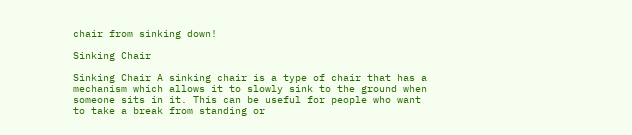chair from sinking down!

Sinking Chair

Sinking Chair A sinking chair is a type of chair that has a mechanism which allows it to slowly sink to the ground when someone sits in it. This can be useful for people who want to take a break from standing or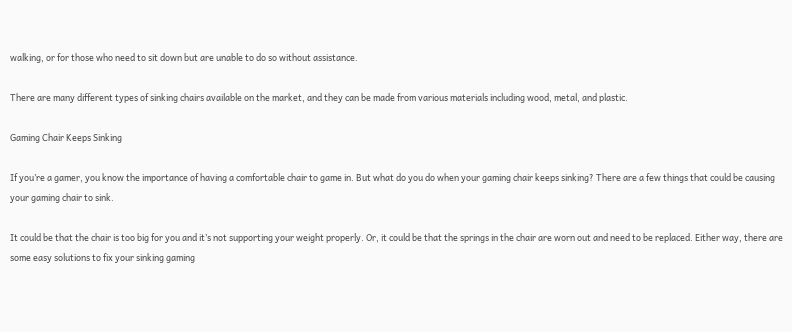walking, or for those who need to sit down but are unable to do so without assistance.

There are many different types of sinking chairs available on the market, and they can be made from various materials including wood, metal, and plastic.

Gaming Chair Keeps Sinking

If you’re a gamer, you know the importance of having a comfortable chair to game in. But what do you do when your gaming chair keeps sinking? There are a few things that could be causing your gaming chair to sink.

It could be that the chair is too big for you and it’s not supporting your weight properly. Or, it could be that the springs in the chair are worn out and need to be replaced. Either way, there are some easy solutions to fix your sinking gaming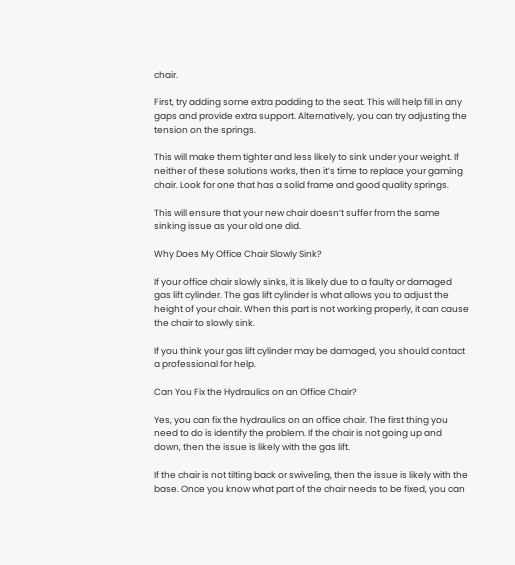chair.

First, try adding some extra padding to the seat. This will help fill in any gaps and provide extra support. Alternatively, you can try adjusting the tension on the springs.

This will make them tighter and less likely to sink under your weight. If neither of these solutions works, then it’s time to replace your gaming chair. Look for one that has a solid frame and good quality springs.

This will ensure that your new chair doesn’t suffer from the same sinking issue as your old one did.

Why Does My Office Chair Slowly Sink?

If your office chair slowly sinks, it is likely due to a faulty or damaged gas lift cylinder. The gas lift cylinder is what allows you to adjust the height of your chair. When this part is not working properly, it can cause the chair to slowly sink.

If you think your gas lift cylinder may be damaged, you should contact a professional for help.

Can You Fix the Hydraulics on an Office Chair?

Yes, you can fix the hydraulics on an office chair. The first thing you need to do is identify the problem. If the chair is not going up and down, then the issue is likely with the gas lift.

If the chair is not tilting back or swiveling, then the issue is likely with the base. Once you know what part of the chair needs to be fixed, you can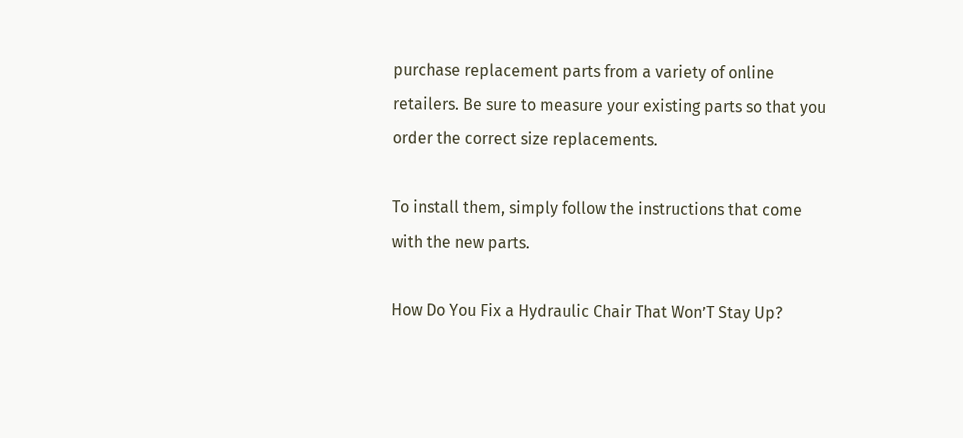purchase replacement parts from a variety of online retailers. Be sure to measure your existing parts so that you order the correct size replacements.

To install them, simply follow the instructions that come with the new parts.

How Do You Fix a Hydraulic Chair That Won’T Stay Up?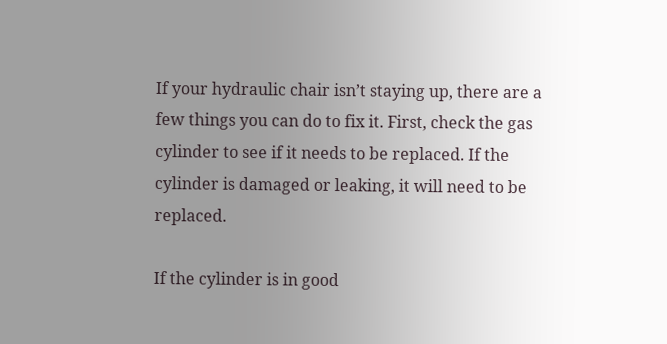If your hydraulic chair isn’t staying up, there are a few things you can do to fix it. First, check the gas cylinder to see if it needs to be replaced. If the cylinder is damaged or leaking, it will need to be replaced.

If the cylinder is in good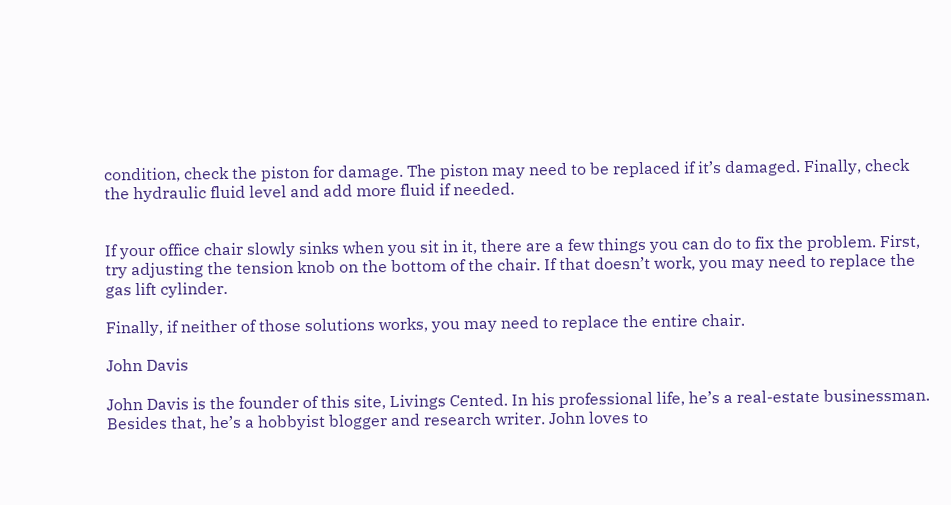condition, check the piston for damage. The piston may need to be replaced if it’s damaged. Finally, check the hydraulic fluid level and add more fluid if needed.


If your office chair slowly sinks when you sit in it, there are a few things you can do to fix the problem. First, try adjusting the tension knob on the bottom of the chair. If that doesn’t work, you may need to replace the gas lift cylinder.

Finally, if neither of those solutions works, you may need to replace the entire chair.

John Davis

John Davis is the founder of this site, Livings Cented. In his professional life, he’s a real-estate businessman. Besides that, he’s a hobbyist blogger and research writer. John loves to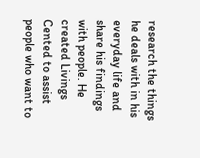research the things he deals with in his everyday life and share his findings with people. He created Livings Cented to assist people who want to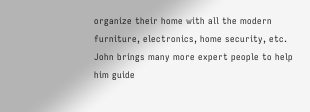organize their home with all the modern furniture, electronics, home security, etc. John brings many more expert people to help him guide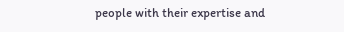people with their expertise and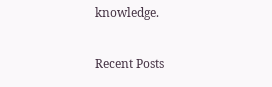knowledge.

Recent Posts